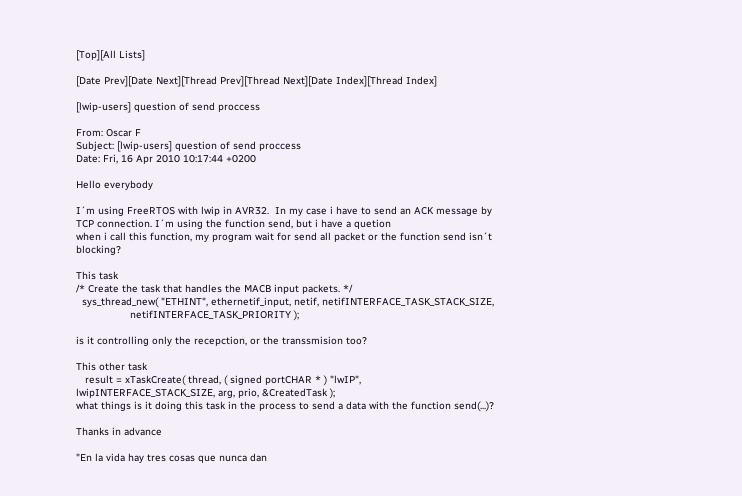[Top][All Lists]

[Date Prev][Date Next][Thread Prev][Thread Next][Date Index][Thread Index]

[lwip-users] question of send proccess

From: Oscar F
Subject: [lwip-users] question of send proccess
Date: Fri, 16 Apr 2010 10:17:44 +0200

Hello everybody

I´m using FreeRTOS with lwip in AVR32.  In my case i have to send an ACK message by TCP connection. I´m using the function send, but i have a quetion
when i call this function, my program wait for send all packet or the function send isn´t blocking?

This task
/* Create the task that handles the MACB input packets. */
  sys_thread_new( "ETHINT", ethernetif_input, netif, netifINTERFACE_TASK_STACK_SIZE,
                  netifINTERFACE_TASK_PRIORITY );

is it controlling only the recepction, or the transsmision too?

This other task
   result = xTaskCreate( thread, ( signed portCHAR * ) "lwIP", lwipINTERFACE_STACK_SIZE, arg, prio, &CreatedTask );
what things is it doing this task in the process to send a data with the function send(...)?

Thanks in advance

"En la vida hay tres cosas que nunca dan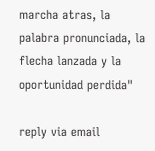marcha atras, la palabra pronunciada, la flecha lanzada y la oportunidad perdida"

reply via email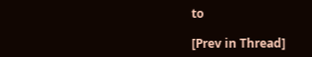to

[Prev in Thread]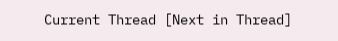Current Thread [Next in Thread]